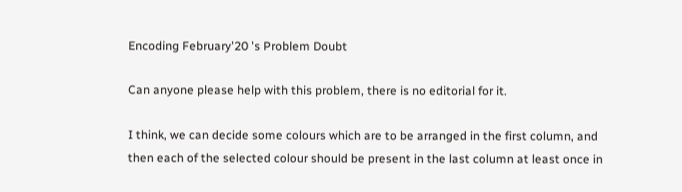Encoding February'20 's Problem Doubt

Can anyone please help with this problem, there is no editorial for it.

I think, we can decide some colours which are to be arranged in the first column, and then each of the selected colour should be present in the last column at least once in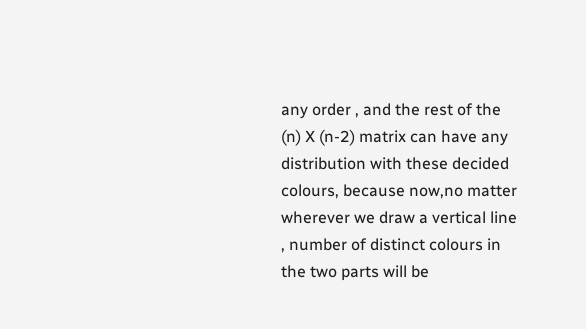any order , and the rest of the (n) X (n-2) matrix can have any distribution with these decided colours, because now,no matter wherever we draw a vertical line , number of distinct colours in the two parts will be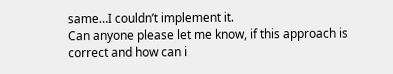same…I couldn’t implement it.
Can anyone please let me know, if this approach is correct and how can i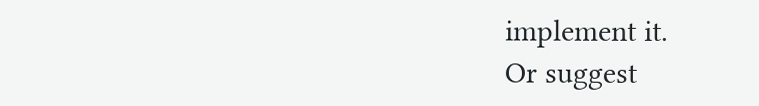implement it.
Or suggest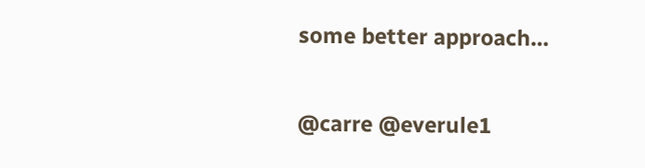some better approach…

@carre @everule1